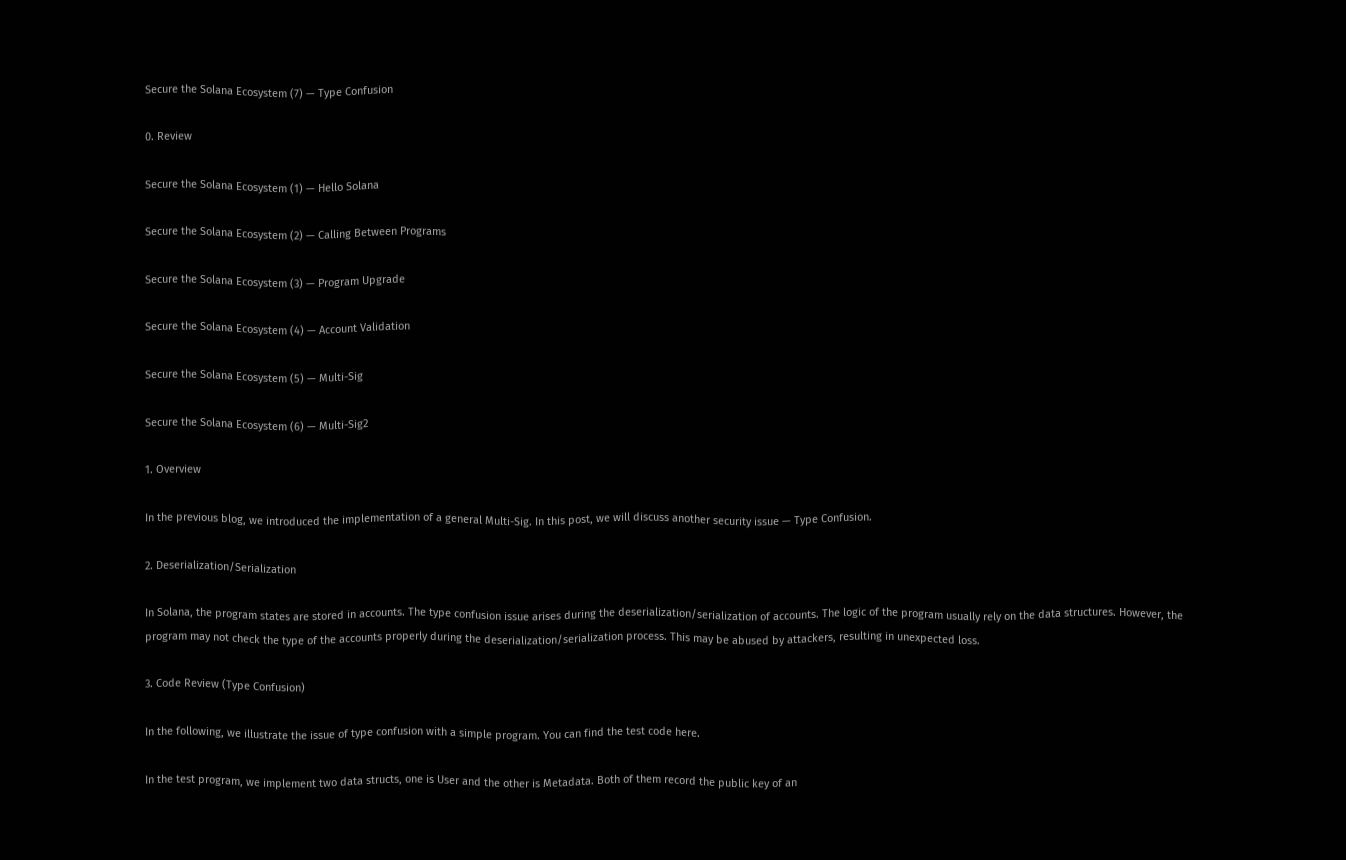Secure the Solana Ecosystem (7) — Type Confusion

0. Review

Secure the Solana Ecosystem (1) — Hello Solana

Secure the Solana Ecosystem (2) — Calling Between Programs

Secure the Solana Ecosystem (3) — Program Upgrade

Secure the Solana Ecosystem (4) — Account Validation

Secure the Solana Ecosystem (5) — Multi-Sig

Secure the Solana Ecosystem (6) — Multi-Sig2

1. Overview

In the previous blog, we introduced the implementation of a general Multi-Sig. In this post, we will discuss another security issue — Type Confusion.

2. Deserialization/Serialization

In Solana, the program states are stored in accounts. The type confusion issue arises during the deserialization/serialization of accounts. The logic of the program usually rely on the data structures. However, the program may not check the type of the accounts properly during the deserialization/serialization process. This may be abused by attackers, resulting in unexpected loss.

3. Code Review (Type Confusion)

In the following, we illustrate the issue of type confusion with a simple program. You can find the test code here.

In the test program, we implement two data structs, one is User and the other is Metadata. Both of them record the public key of an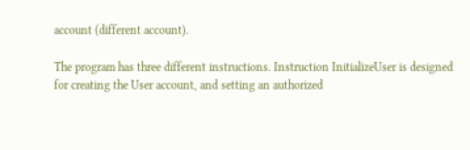account (different account).

The program has three different instructions. Instruction InitializeUser is designed for creating the User account, and setting an authorized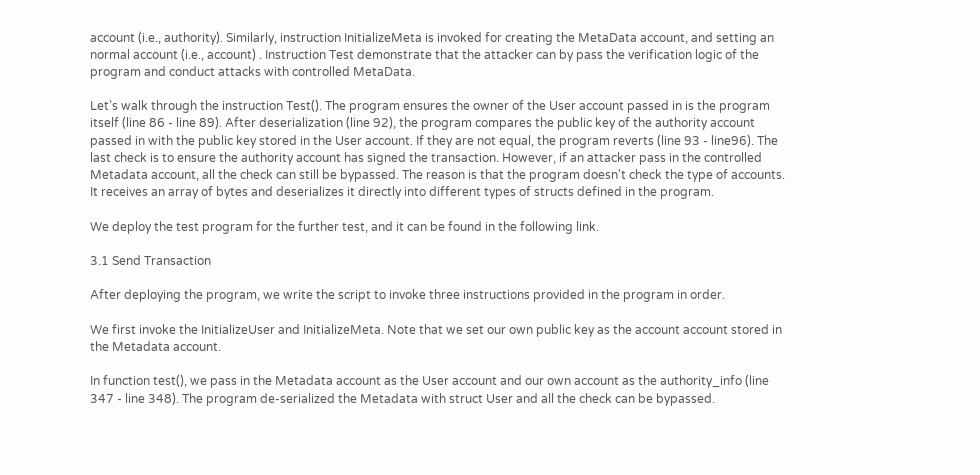account (i.e., authority). Similarly, instruction InitializeMeta is invoked for creating the MetaData account, and setting an normal account (i.e., account) . Instruction Test demonstrate that the attacker can by pass the verification logic of the program and conduct attacks with controlled MetaData.

Let’s walk through the instruction Test(). The program ensures the owner of the User account passed in is the program itself (line 86 - line 89). After deserialization (line 92), the program compares the public key of the authority account passed in with the public key stored in the User account. If they are not equal, the program reverts (line 93 - line96). The last check is to ensure the authority account has signed the transaction. However, if an attacker pass in the controlled Metadata account, all the check can still be bypassed. The reason is that the program doesn't check the type of accounts. It receives an array of bytes and deserializes it directly into different types of structs defined in the program.

We deploy the test program for the further test, and it can be found in the following link.

3.1 Send Transaction

After deploying the program, we write the script to invoke three instructions provided in the program in order.

We first invoke the InitializeUser and InitializeMeta. Note that we set our own public key as the account account stored in the Metadata account.

In function test(), we pass in the Metadata account as the User account and our own account as the authority_info (line 347 - line 348). The program de-serialized the Metadata with struct User and all the check can be bypassed.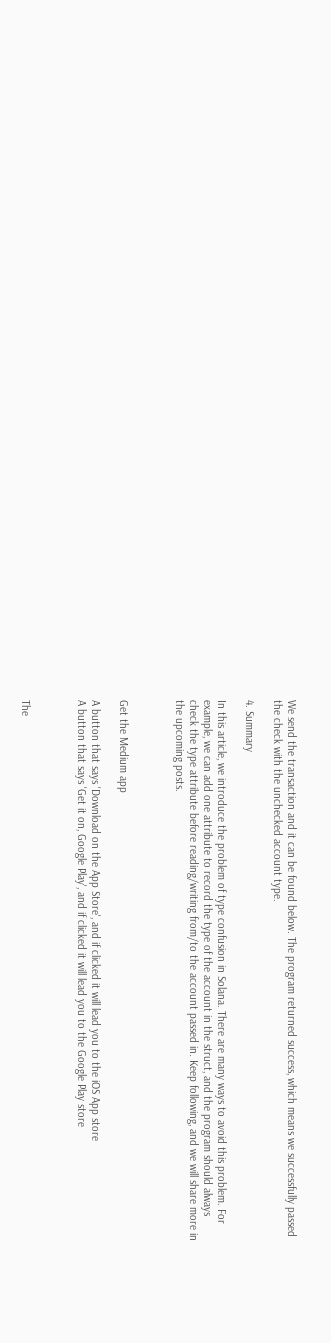We send the transaction and it can be found below. The program returned success, which means we successfully passed the check with the unchecked account type.

4. Summary

In this article, we introduce the problem of type confusion in Solana. There are many ways to avoid this problem. For example, we can add one attribute to record the type of the account in the struct, and the program should always check the type attribute before reading/writing from/to the account passed in. Keep following, and we will share more in the upcoming posts.



Get the Medium app

A button that says 'Download on the App Store', and if clicked it will lead you to the iOS App store
A button that says 'Get it on, Google Play', and if clicked it will lead you to the Google Play store



The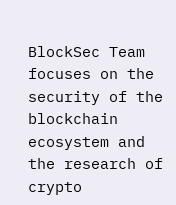BlockSec Team focuses on the security of the blockchain ecosystem and the research of crypto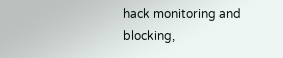hack monitoring and blocking,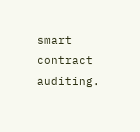smart contract auditing.